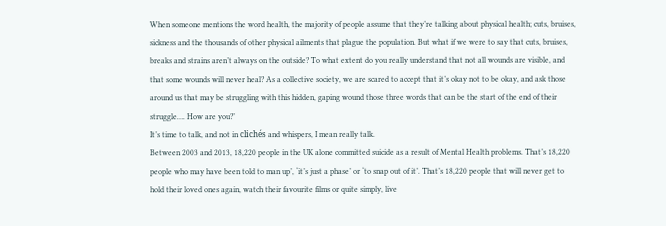When someone mentions the word health, the majority of people assume that they’re talking about physical health; cuts, bruises, sickness and the thousands of other physical ailments that plague the population. But what if we were to say that cuts, bruises, breaks and strains aren’t always on the outside? To what extent do you really understand that not all wounds are visible, and that some wounds will never heal? As a collective society, we are scared to accept that it’s okay not to be okay, and ask those around us that may be struggling with this hidden, gaping wound those three words that can be the start of the end of their struggle…. How are you?’
It’s time to talk, and not in clichés and whispers, I mean really talk.
Between 2003 and 2013, 18,220 people in the UK alone committed suicide as a result of Mental Health problems. That’s 18,220 people who may have been told to man up’, ‘it’s just a phase’ or ‘to snap out of it’. That’s 18,220 people that will never get to hold their loved ones again, watch their favourite films or quite simply, live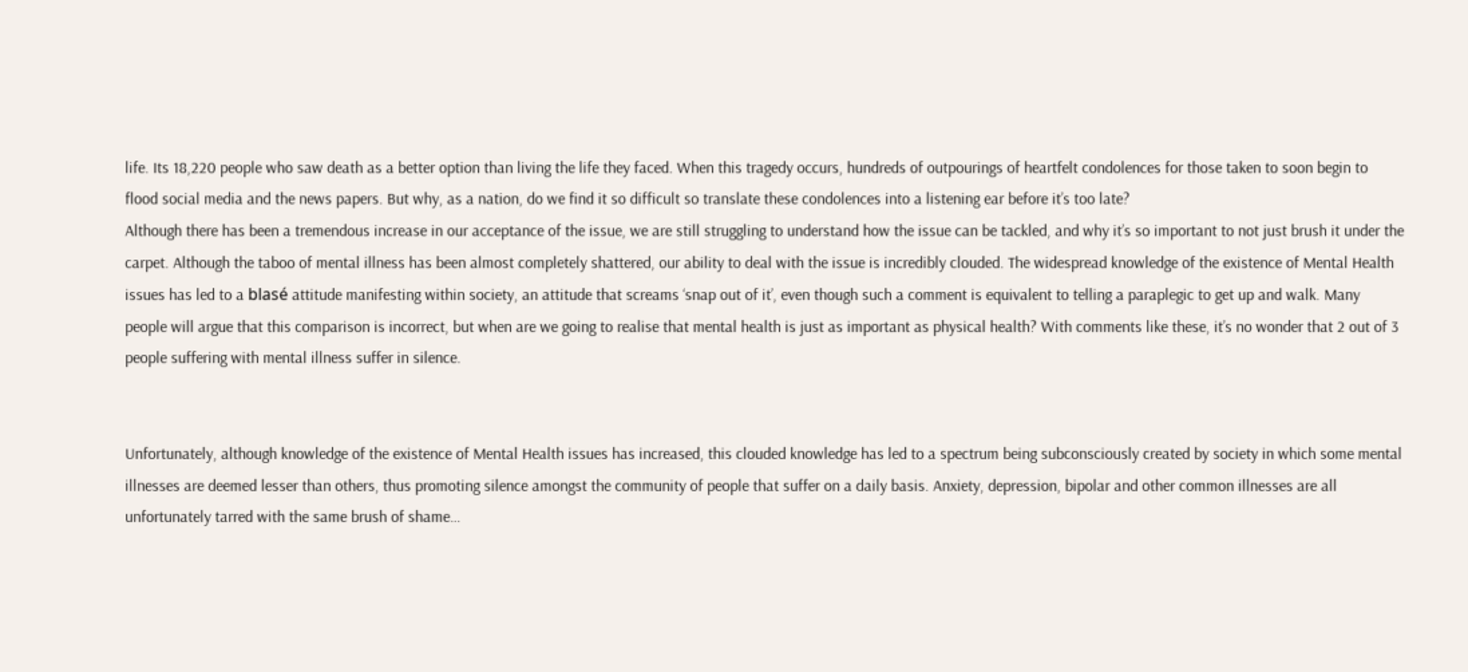life. Its 18,220 people who saw death as a better option than living the life they faced. When this tragedy occurs, hundreds of outpourings of heartfelt condolences for those taken to soon begin to flood social media and the news papers. But why, as a nation, do we find it so difficult so translate these condolences into a listening ear before it’s too late?
Although there has been a tremendous increase in our acceptance of the issue, we are still struggling to understand how the issue can be tackled, and why it’s so important to not just brush it under the carpet. Although the taboo of mental illness has been almost completely shattered, our ability to deal with the issue is incredibly clouded. The widespread knowledge of the existence of Mental Health issues has led to a blasé attitude manifesting within society, an attitude that screams ‘snap out of it’, even though such a comment is equivalent to telling a paraplegic to get up and walk. Many people will argue that this comparison is incorrect, but when are we going to realise that mental health is just as important as physical health? With comments like these, it’s no wonder that 2 out of 3 people suffering with mental illness suffer in silence.


Unfortunately, although knowledge of the existence of Mental Health issues has increased, this clouded knowledge has led to a spectrum being subconsciously created by society in which some mental illnesses are deemed lesser than others, thus promoting silence amongst the community of people that suffer on a daily basis. Anxiety, depression, bipolar and other common illnesses are all unfortunately tarred with the same brush of shame…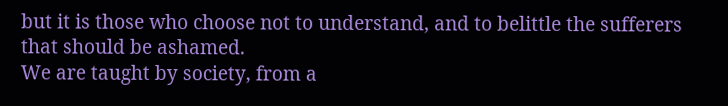but it is those who choose not to understand, and to belittle the sufferers that should be ashamed.
We are taught by society, from a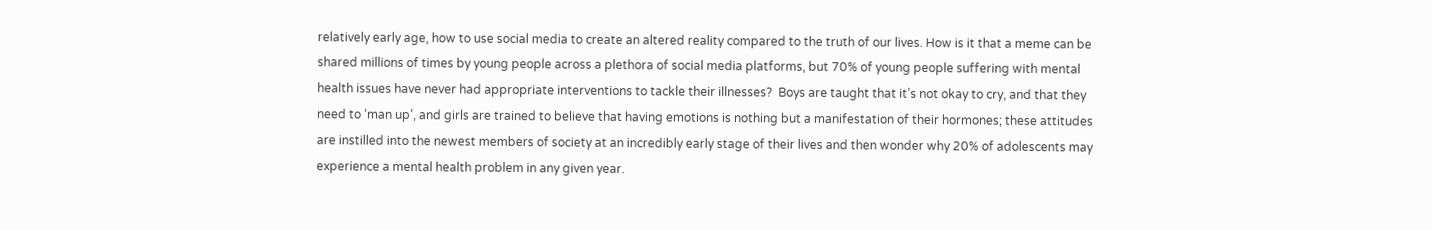relatively early age, how to use social media to create an altered reality compared to the truth of our lives. How is it that a meme can be shared millions of times by young people across a plethora of social media platforms, but 70% of young people suffering with mental health issues have never had appropriate interventions to tackle their illnesses?  Boys are taught that it’s not okay to cry, and that they need to ‘man up’, and girls are trained to believe that having emotions is nothing but a manifestation of their hormones; these attitudes are instilled into the newest members of society at an incredibly early stage of their lives and then wonder why 20% of adolescents may experience a mental health problem in any given year.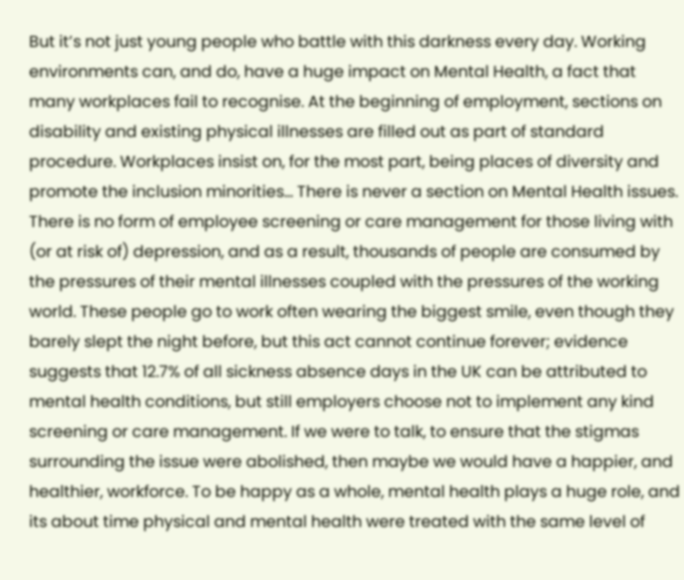But it’s not just young people who battle with this darkness every day. Working environments can, and do, have a huge impact on Mental Health, a fact that many workplaces fail to recognise. At the beginning of employment, sections on disability and existing physical illnesses are filled out as part of standard procedure. Workplaces insist on, for the most part, being places of diversity and promote the inclusion minorities… There is never a section on Mental Health issues. There is no form of employee screening or care management for those living with (or at risk of) depression, and as a result, thousands of people are consumed by the pressures of their mental illnesses coupled with the pressures of the working world. These people go to work often wearing the biggest smile, even though they barely slept the night before, but this act cannot continue forever; evidence suggests that 12.7% of all sickness absence days in the UK can be attributed to mental health conditions, but still employers choose not to implement any kind screening or care management. If we were to talk, to ensure that the stigmas surrounding the issue were abolished, then maybe we would have a happier, and healthier, workforce. To be happy as a whole, mental health plays a huge role, and its about time physical and mental health were treated with the same level of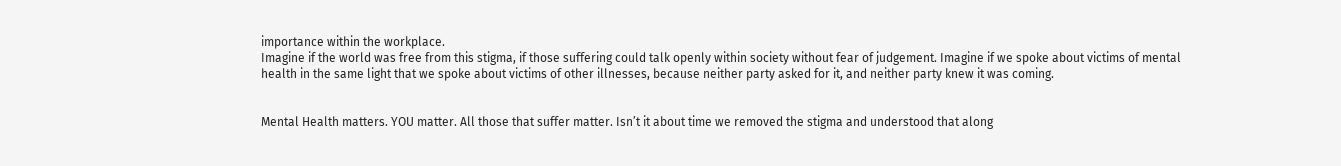importance within the workplace.
Imagine if the world was free from this stigma, if those suffering could talk openly within society without fear of judgement. Imagine if we spoke about victims of mental health in the same light that we spoke about victims of other illnesses, because neither party asked for it, and neither party knew it was coming.


Mental Health matters. YOU matter. All those that suffer matter. Isn’t it about time we removed the stigma and understood that along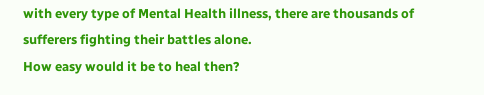with every type of Mental Health illness, there are thousands of sufferers fighting their battles alone.
How easy would it be to heal then?